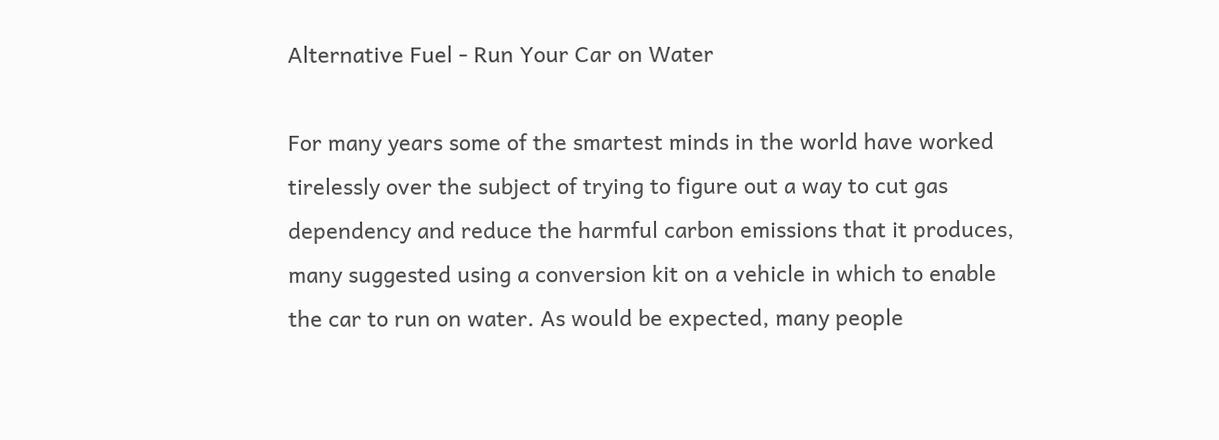Alternative Fuel - Run Your Car on Water

For many years some of the smartest minds in the world have worked tirelessly over the subject of trying to figure out a way to cut gas dependency and reduce the harmful carbon emissions that it produces, many suggested using a conversion kit on a vehicle in which to enable the car to run on water. As would be expected, many people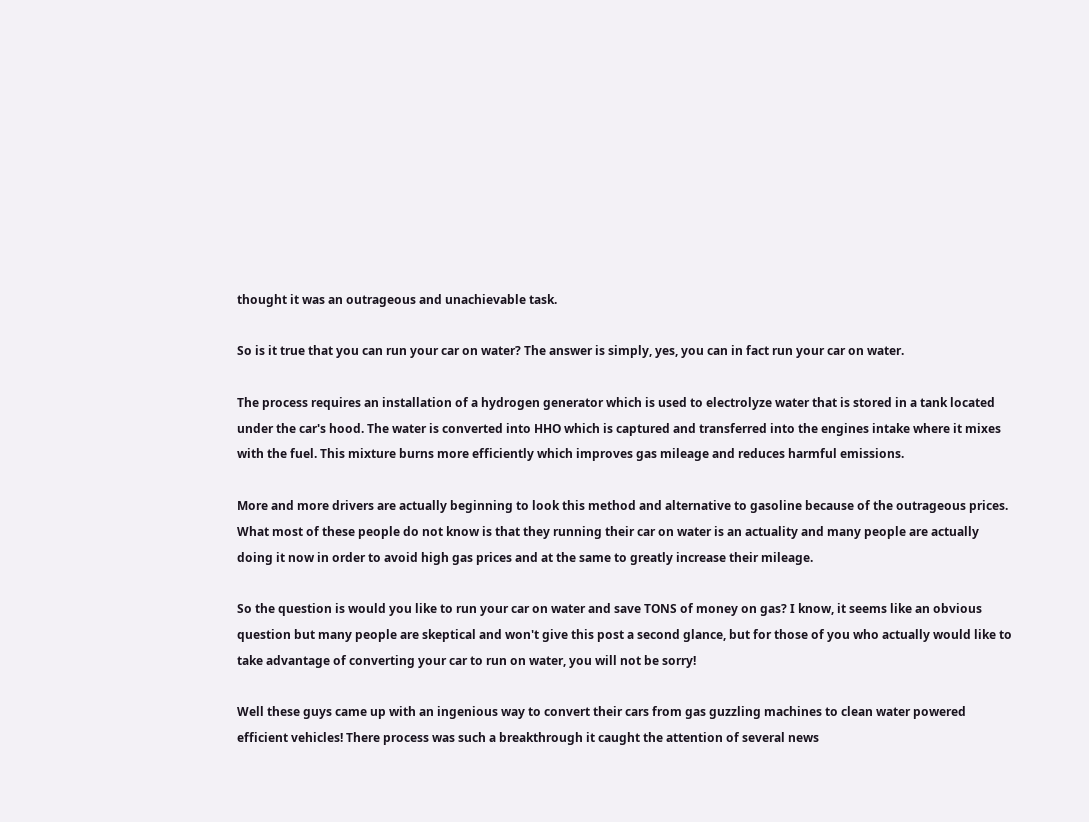thought it was an outrageous and unachievable task.

So is it true that you can run your car on water? The answer is simply, yes, you can in fact run your car on water.

The process requires an installation of a hydrogen generator which is used to electrolyze water that is stored in a tank located under the car's hood. The water is converted into HHO which is captured and transferred into the engines intake where it mixes with the fuel. This mixture burns more efficiently which improves gas mileage and reduces harmful emissions.

More and more drivers are actually beginning to look this method and alternative to gasoline because of the outrageous prices. What most of these people do not know is that they running their car on water is an actuality and many people are actually doing it now in order to avoid high gas prices and at the same to greatly increase their mileage.

So the question is would you like to run your car on water and save TONS of money on gas? I know, it seems like an obvious question but many people are skeptical and won't give this post a second glance, but for those of you who actually would like to take advantage of converting your car to run on water, you will not be sorry!

Well these guys came up with an ingenious way to convert their cars from gas guzzling machines to clean water powered efficient vehicles! There process was such a breakthrough it caught the attention of several news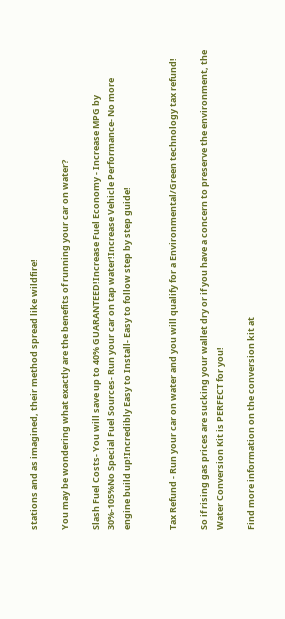stations and as imagined, their method spread like wildfire!

You may be wondering what exactly are the benefits of running your car on water?

Slash Fuel Costs- You will save up to 40% GUARANTEED!Increase Fuel Economy - Increase MPG by 30%-105%No Special Fuel Sources- Run your car on tap water!Increase Vehicle Performance- No more engine build up!Incredibly Easy to Install- Easy to follow step by step guide!


Tax Refund - Run your car on water and you will qualify for a Environmental/Green technology tax refund!

So if rising gas prices are sucking your wallet dry or if you have a concern to preserve the environment, the Water Conversion Kit is PERFECT for you!

Find more information on the conversion kit at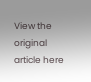View the original article here